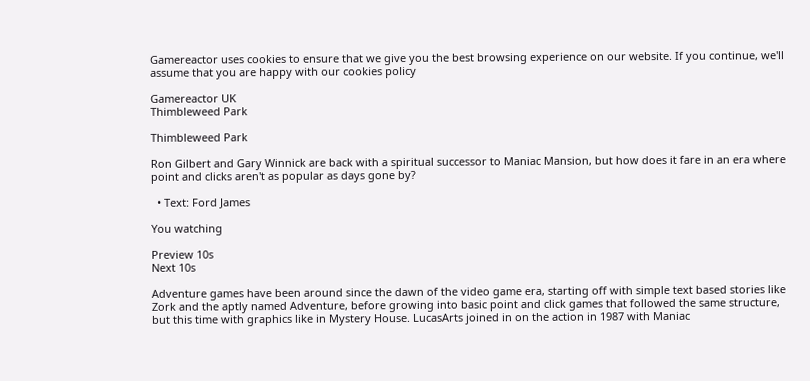Gamereactor uses cookies to ensure that we give you the best browsing experience on our website. If you continue, we'll assume that you are happy with our cookies policy

Gamereactor UK
Thimbleweed Park

Thimbleweed Park

Ron Gilbert and Gary Winnick are back with a spiritual successor to Maniac Mansion, but how does it fare in an era where point and clicks aren't as popular as days gone by?

  • Text: Ford James

You watching

Preview 10s
Next 10s

Adventure games have been around since the dawn of the video game era, starting off with simple text based stories like Zork and the aptly named Adventure, before growing into basic point and click games that followed the same structure, but this time with graphics like in Mystery House. LucasArts joined in on the action in 1987 with Maniac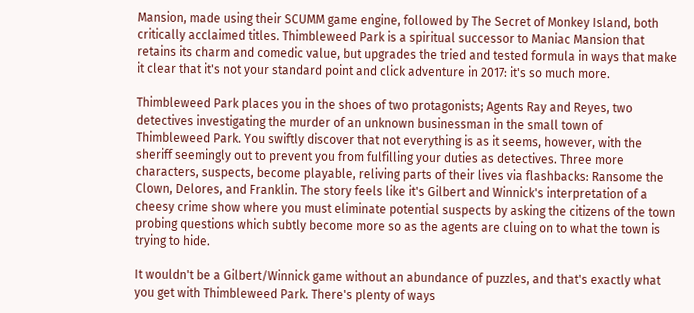Mansion, made using their SCUMM game engine, followed by The Secret of Monkey Island, both critically acclaimed titles. Thimbleweed Park is a spiritual successor to Maniac Mansion that retains its charm and comedic value, but upgrades the tried and tested formula in ways that make it clear that it's not your standard point and click adventure in 2017: it's so much more.

Thimbleweed Park places you in the shoes of two protagonists; Agents Ray and Reyes, two detectives investigating the murder of an unknown businessman in the small town of Thimbleweed Park. You swiftly discover that not everything is as it seems, however, with the sheriff seemingly out to prevent you from fulfilling your duties as detectives. Three more characters, suspects, become playable, reliving parts of their lives via flashbacks: Ransome the Clown, Delores, and Franklin. The story feels like it's Gilbert and Winnick's interpretation of a cheesy crime show where you must eliminate potential suspects by asking the citizens of the town probing questions which subtly become more so as the agents are cluing on to what the town is trying to hide.

It wouldn't be a Gilbert/Winnick game without an abundance of puzzles, and that's exactly what you get with Thimbleweed Park. There's plenty of ways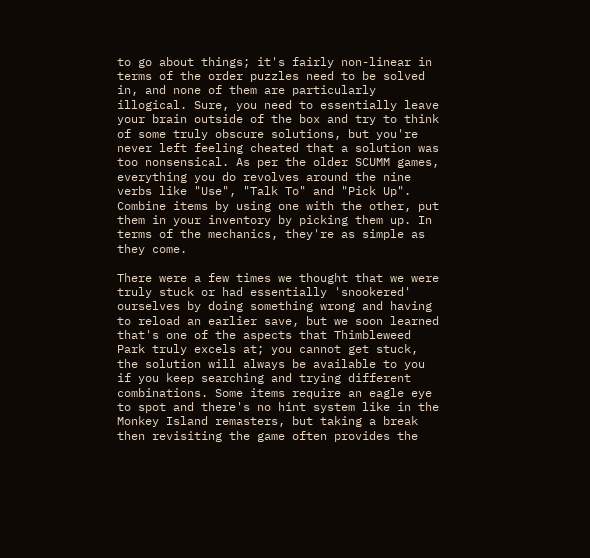to go about things; it's fairly non-linear in terms of the order puzzles need to be solved in, and none of them are particularly illogical. Sure, you need to essentially leave your brain outside of the box and try to think of some truly obscure solutions, but you're never left feeling cheated that a solution was too nonsensical. As per the older SCUMM games, everything you do revolves around the nine verbs like "Use", "Talk To" and "Pick Up". Combine items by using one with the other, put them in your inventory by picking them up. In terms of the mechanics, they're as simple as they come.

There were a few times we thought that we were truly stuck or had essentially 'snookered' ourselves by doing something wrong and having to reload an earlier save, but we soon learned that's one of the aspects that Thimbleweed Park truly excels at; you cannot get stuck, the solution will always be available to you if you keep searching and trying different combinations. Some items require an eagle eye to spot and there's no hint system like in the Monkey Island remasters, but taking a break then revisiting the game often provides the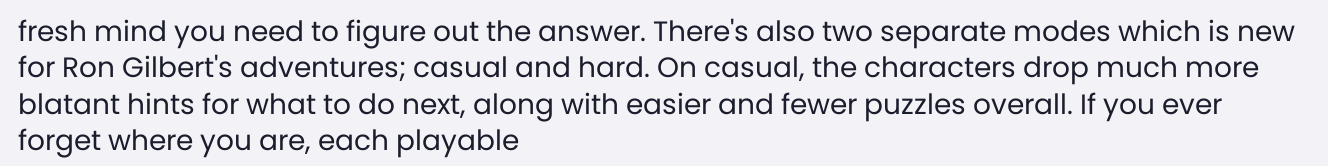fresh mind you need to figure out the answer. There's also two separate modes which is new for Ron Gilbert's adventures; casual and hard. On casual, the characters drop much more blatant hints for what to do next, along with easier and fewer puzzles overall. If you ever forget where you are, each playable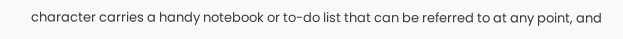character carries a handy notebook or to-do list that can be referred to at any point, and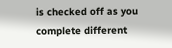is checked off as you complete different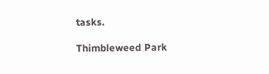tasks.

Thimbleweed Park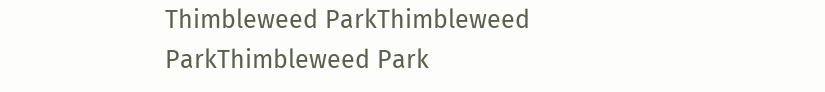Thimbleweed ParkThimbleweed ParkThimbleweed Park